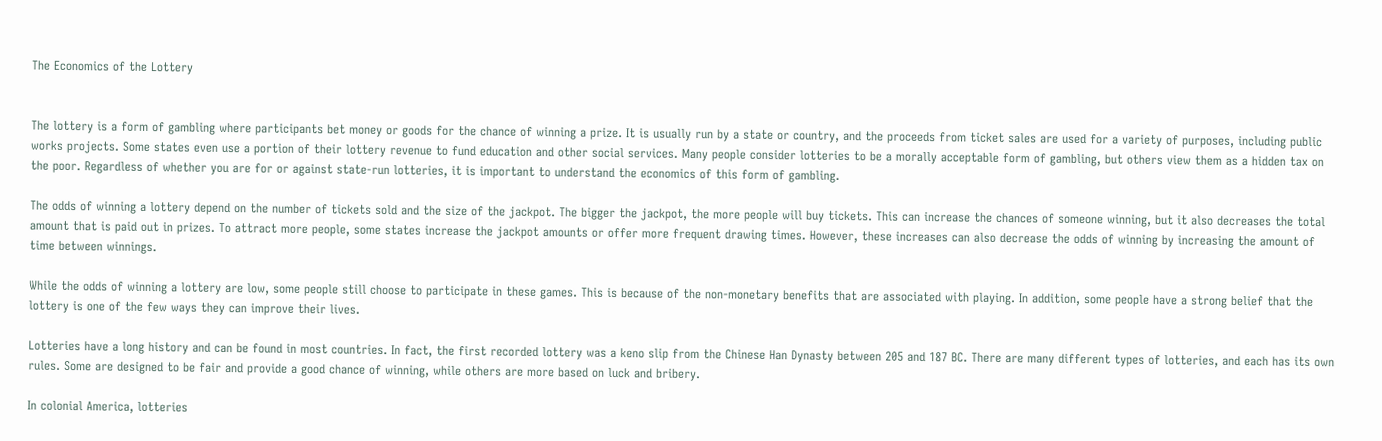The Economics of the Lottery


The lottery is a form of gambling where participants bet money or goods for the chance of winning a prize. It is usually run by a state or country, and the proceeds from ticket sales are used for a variety of purposes, including public works projects. Some states even use a portion of their lottery revenue to fund education and other social services. Many people consider lotteries to be a morally acceptable form of gambling, but others view them as a hidden tax on the poor. Regardless of whether you are for or against state-run lotteries, it is important to understand the economics of this form of gambling.

The odds of winning a lottery depend on the number of tickets sold and the size of the jackpot. The bigger the jackpot, the more people will buy tickets. This can increase the chances of someone winning, but it also decreases the total amount that is paid out in prizes. To attract more people, some states increase the jackpot amounts or offer more frequent drawing times. However, these increases can also decrease the odds of winning by increasing the amount of time between winnings.

While the odds of winning a lottery are low, some people still choose to participate in these games. This is because of the non-monetary benefits that are associated with playing. In addition, some people have a strong belief that the lottery is one of the few ways they can improve their lives.

Lotteries have a long history and can be found in most countries. In fact, the first recorded lottery was a keno slip from the Chinese Han Dynasty between 205 and 187 BC. There are many different types of lotteries, and each has its own rules. Some are designed to be fair and provide a good chance of winning, while others are more based on luck and bribery.

In colonial America, lotteries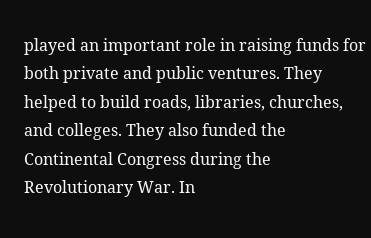played an important role in raising funds for both private and public ventures. They helped to build roads, libraries, churches, and colleges. They also funded the Continental Congress during the Revolutionary War. In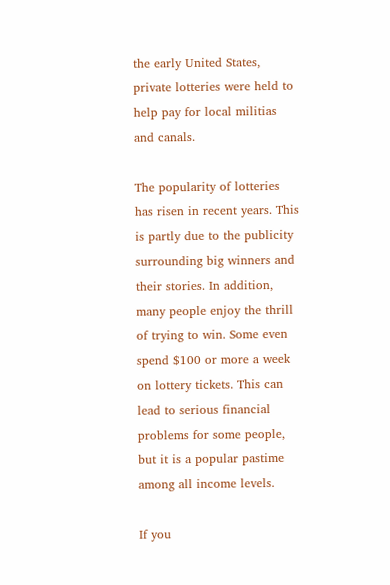the early United States, private lotteries were held to help pay for local militias and canals.

The popularity of lotteries has risen in recent years. This is partly due to the publicity surrounding big winners and their stories. In addition, many people enjoy the thrill of trying to win. Some even spend $100 or more a week on lottery tickets. This can lead to serious financial problems for some people, but it is a popular pastime among all income levels.

If you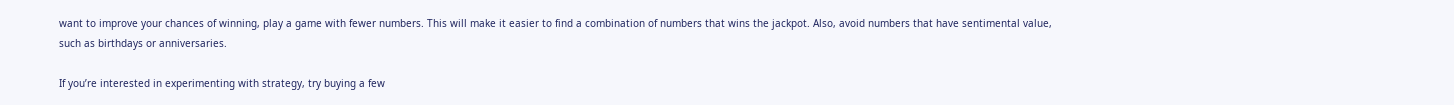want to improve your chances of winning, play a game with fewer numbers. This will make it easier to find a combination of numbers that wins the jackpot. Also, avoid numbers that have sentimental value, such as birthdays or anniversaries.

If you’re interested in experimenting with strategy, try buying a few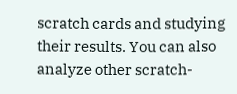scratch cards and studying their results. You can also analyze other scratch-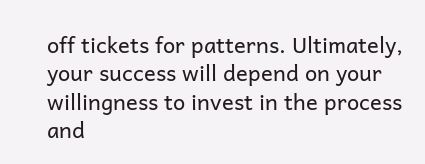off tickets for patterns. Ultimately, your success will depend on your willingness to invest in the process and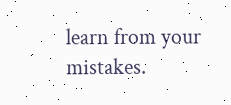learn from your mistakes.